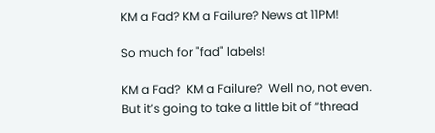KM a Fad? KM a Failure? News at 11PM!

So much for "fad" labels!

KM a Fad?  KM a Failure?  Well no, not even. But it’s going to take a little bit of “thread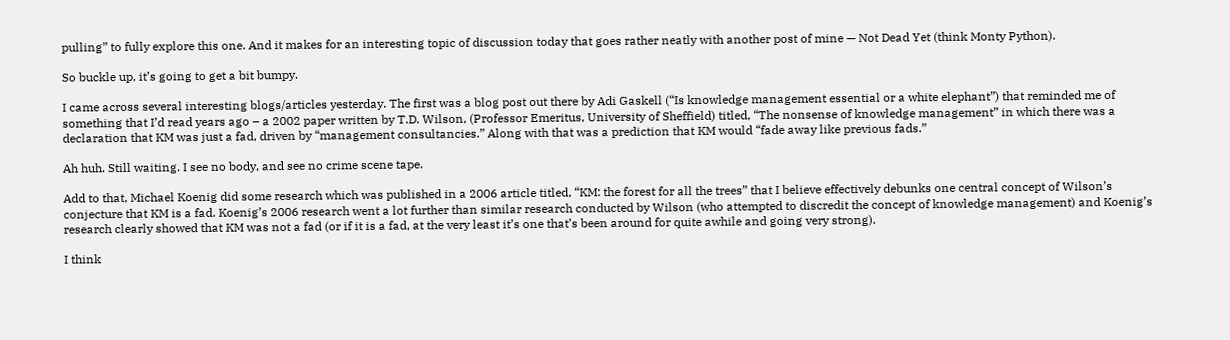pulling” to fully explore this one. And it makes for an interesting topic of discussion today that goes rather neatly with another post of mine — Not Dead Yet (think Monty Python).

So buckle up, it’s going to get a bit bumpy.

I came across several interesting blogs/articles yesterday. The first was a blog post out there by Adi Gaskell (“Is knowledge management essential or a white elephant”) that reminded me of something that I’d read years ago – a 2002 paper written by T.D. Wilson, (Professor Emeritus, University of Sheffield) titled, “The nonsense of knowledge management” in which there was a declaration that KM was just a fad, driven by “management consultancies.” Along with that was a prediction that KM would “fade away like previous fads.”

Ah huh. Still waiting. I see no body, and see no crime scene tape.

Add to that, Michael Koenig did some research which was published in a 2006 article titled, “KM: the forest for all the trees” that I believe effectively debunks one central concept of Wilson’s conjecture that KM is a fad. Koenig’s 2006 research went a lot further than similar research conducted by Wilson (who attempted to discredit the concept of knowledge management) and Koenig’s research clearly showed that KM was not a fad (or if it is a fad, at the very least it’s one that’s been around for quite awhile and going very strong).

I think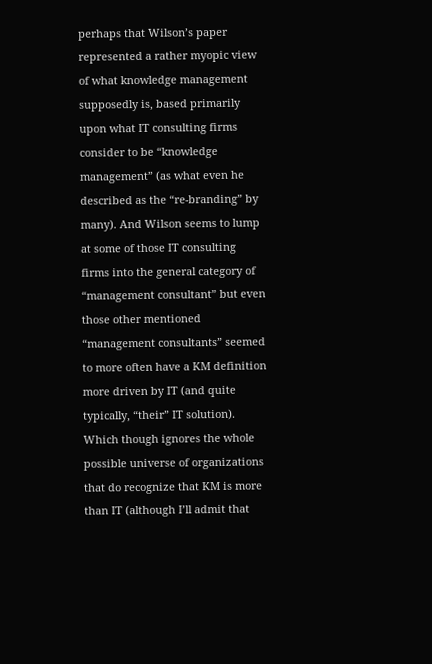perhaps that Wilson’s paper represented a rather myopic view of what knowledge management supposedly is, based primarily upon what IT consulting firms consider to be “knowledge management” (as what even he described as the “re-branding” by many). And Wilson seems to lump at some of those IT consulting firms into the general category of “management consultant” but even those other mentioned “management consultants” seemed to more often have a KM definition more driven by IT (and quite typically, “their” IT solution). Which though ignores the whole possible universe of organizations that do recognize that KM is more than IT (although I’ll admit that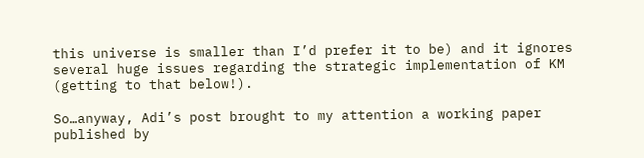this universe is smaller than I’d prefer it to be) and it ignores several huge issues regarding the strategic implementation of KM (getting to that below!).

So…anyway, Adi’s post brought to my attention a working paper published by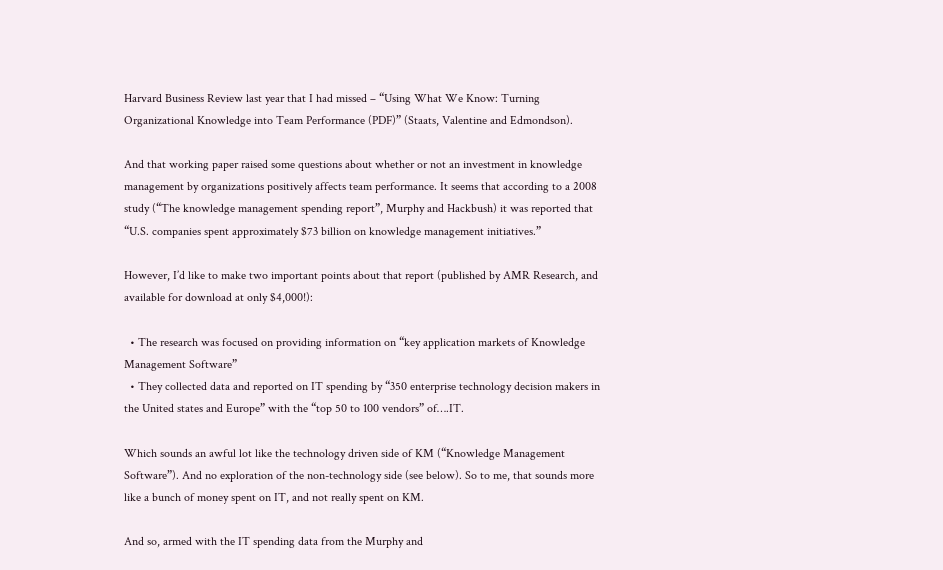Harvard Business Review last year that I had missed – “Using What We Know: Turning Organizational Knowledge into Team Performance (PDF)” (Staats, Valentine and Edmondson).

And that working paper raised some questions about whether or not an investment in knowledge management by organizations positively affects team performance. It seems that according to a 2008 study (“The knowledge management spending report”, Murphy and Hackbush) it was reported that “U.S. companies spent approximately $73 billion on knowledge management initiatives.”

However, I’d like to make two important points about that report (published by AMR Research, and available for download at only $4,000!):

  • The research was focused on providing information on “key application markets of Knowledge Management Software”
  • They collected data and reported on IT spending by “350 enterprise technology decision makers in the United states and Europe” with the “top 50 to 100 vendors” of….IT.

Which sounds an awful lot like the technology driven side of KM (“Knowledge Management Software”). And no exploration of the non-technology side (see below). So to me, that sounds more like a bunch of money spent on IT, and not really spent on KM.

And so, armed with the IT spending data from the Murphy and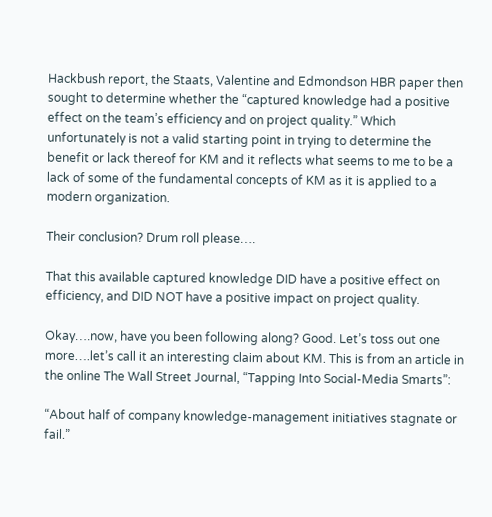Hackbush report, the Staats, Valentine and Edmondson HBR paper then sought to determine whether the “captured knowledge had a positive effect on the team’s efficiency and on project quality.” Which unfortunately is not a valid starting point in trying to determine the benefit or lack thereof for KM and it reflects what seems to me to be a lack of some of the fundamental concepts of KM as it is applied to a modern organization.

Their conclusion? Drum roll please….

That this available captured knowledge DID have a positive effect on efficiency, and DID NOT have a positive impact on project quality.

Okay….now, have you been following along? Good. Let’s toss out one more….let’s call it an interesting claim about KM. This is from an article in the online The Wall Street Journal, “Tapping Into Social-Media Smarts”:

“About half of company knowledge-management initiatives stagnate or fail.”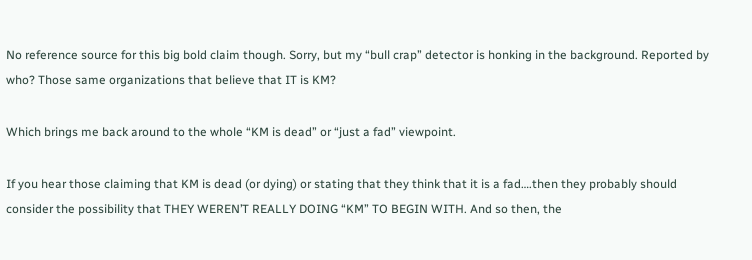No reference source for this big bold claim though. Sorry, but my “bull crap” detector is honking in the background. Reported by who? Those same organizations that believe that IT is KM?

Which brings me back around to the whole “KM is dead” or “just a fad” viewpoint.

If you hear those claiming that KM is dead (or dying) or stating that they think that it is a fad….then they probably should consider the possibility that THEY WEREN’T REALLY DOING “KM” TO BEGIN WITH. And so then, the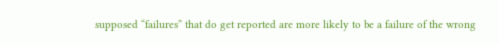supposed “failures” that do get reported are more likely to be a failure of the wrong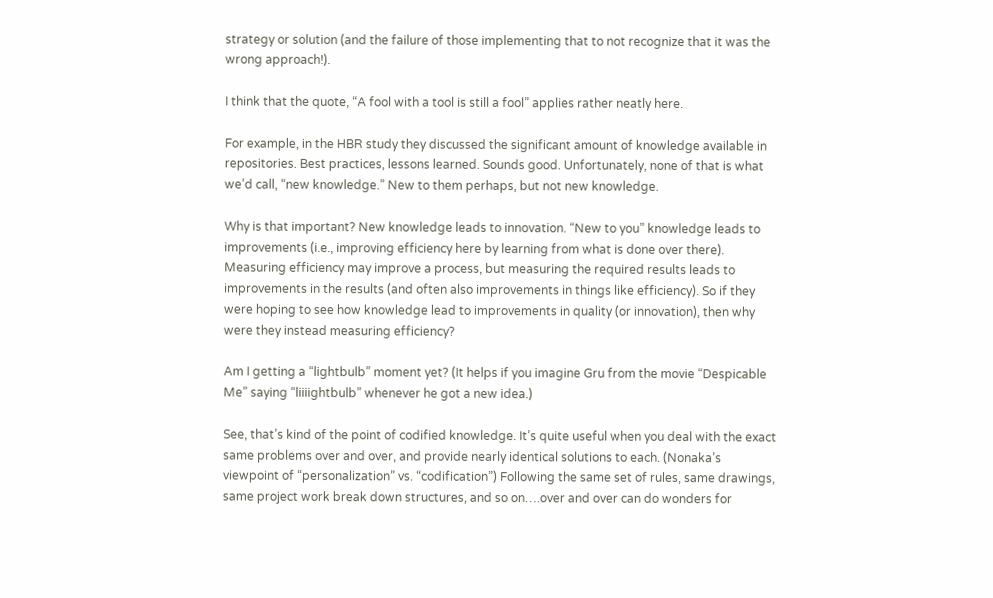strategy or solution (and the failure of those implementing that to not recognize that it was the wrong approach!).

I think that the quote, “A fool with a tool is still a fool” applies rather neatly here.

For example, in the HBR study they discussed the significant amount of knowledge available in repositories. Best practices, lessons learned. Sounds good. Unfortunately, none of that is what we’d call, “new knowledge.” New to them perhaps, but not new knowledge.

Why is that important? New knowledge leads to innovation. “New to you” knowledge leads to improvements (i.e., improving efficiency here by learning from what is done over there). Measuring efficiency may improve a process, but measuring the required results leads to improvements in the results (and often also improvements in things like efficiency). So if they were hoping to see how knowledge lead to improvements in quality (or innovation), then why were they instead measuring efficiency?

Am I getting a “lightbulb” moment yet? (It helps if you imagine Gru from the movie “Despicable Me” saying “liiiightbulb” whenever he got a new idea.)

See, that’s kind of the point of codified knowledge. It’s quite useful when you deal with the exact same problems over and over, and provide nearly identical solutions to each. (Nonaka’s viewpoint of “personalization” vs. “codification”) Following the same set of rules, same drawings, same project work break down structures, and so on….over and over can do wonders for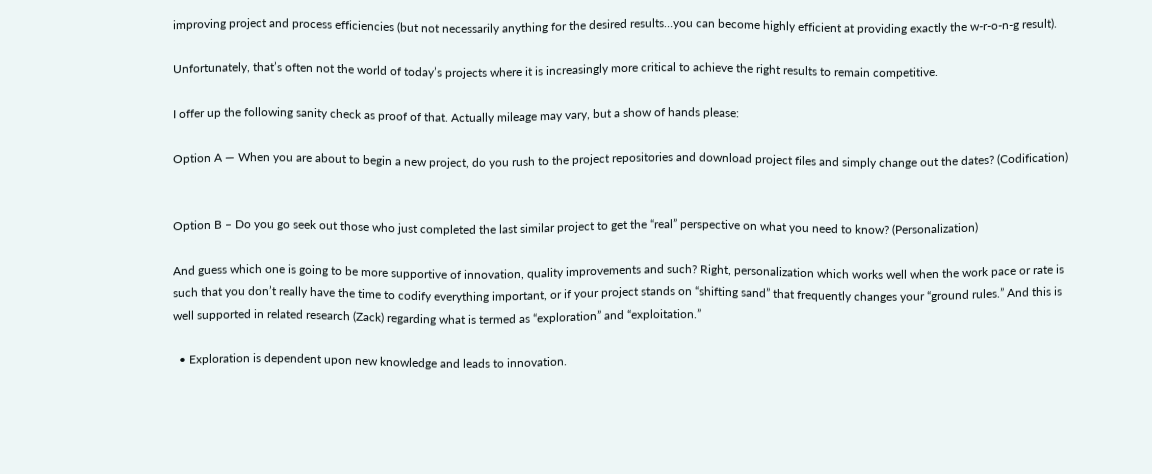improving project and process efficiencies (but not necessarily anything for the desired results…you can become highly efficient at providing exactly the w-r-o-n-g result).

Unfortunately, that’s often not the world of today’s projects where it is increasingly more critical to achieve the right results to remain competitive.

I offer up the following sanity check as proof of that. Actually mileage may vary, but a show of hands please:

Option A — When you are about to begin a new project, do you rush to the project repositories and download project files and simply change out the dates? (Codification)


Option B – Do you go seek out those who just completed the last similar project to get the “real” perspective on what you need to know? (Personalization)

And guess which one is going to be more supportive of innovation, quality improvements and such? Right, personalization which works well when the work pace or rate is such that you don’t really have the time to codify everything important, or if your project stands on “shifting sand” that frequently changes your “ground rules.” And this is well supported in related research (Zack) regarding what is termed as “exploration” and “exploitation.”

  • Exploration is dependent upon new knowledge and leads to innovation.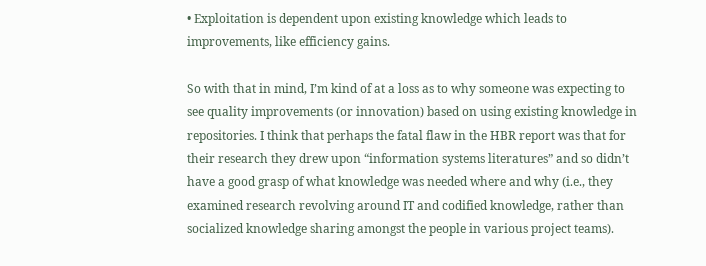• Exploitation is dependent upon existing knowledge which leads to improvements, like efficiency gains.

So with that in mind, I’m kind of at a loss as to why someone was expecting to see quality improvements (or innovation) based on using existing knowledge in repositories. I think that perhaps the fatal flaw in the HBR report was that for their research they drew upon “information systems literatures” and so didn’t have a good grasp of what knowledge was needed where and why (i.e., they examined research revolving around IT and codified knowledge, rather than socialized knowledge sharing amongst the people in various project teams).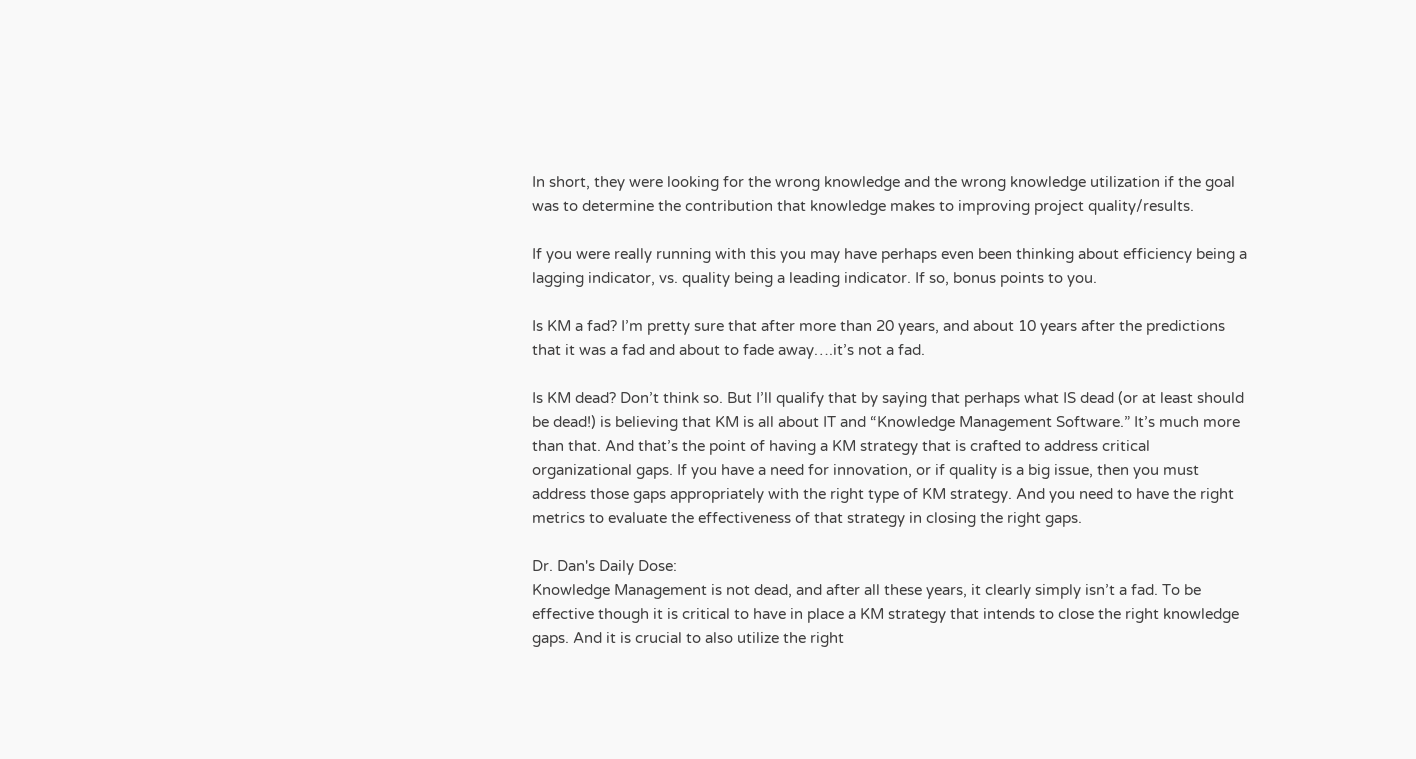In short, they were looking for the wrong knowledge and the wrong knowledge utilization if the goal was to determine the contribution that knowledge makes to improving project quality/results.

If you were really running with this you may have perhaps even been thinking about efficiency being a lagging indicator, vs. quality being a leading indicator. If so, bonus points to you.

Is KM a fad? I’m pretty sure that after more than 20 years, and about 10 years after the predictions that it was a fad and about to fade away….it’s not a fad.

Is KM dead? Don’t think so. But I’ll qualify that by saying that perhaps what IS dead (or at least should be dead!) is believing that KM is all about IT and “Knowledge Management Software.” It’s much more than that. And that’s the point of having a KM strategy that is crafted to address critical organizational gaps. If you have a need for innovation, or if quality is a big issue, then you must address those gaps appropriately with the right type of KM strategy. And you need to have the right metrics to evaluate the effectiveness of that strategy in closing the right gaps.

Dr. Dan's Daily Dose:
Knowledge Management is not dead, and after all these years, it clearly simply isn’t a fad. To be effective though it is critical to have in place a KM strategy that intends to close the right knowledge gaps. And it is crucial to also utilize the right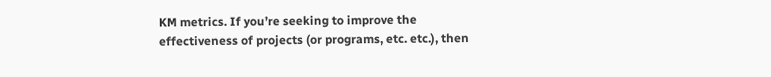KM metrics. If you’re seeking to improve the effectiveness of projects (or programs, etc. etc.), then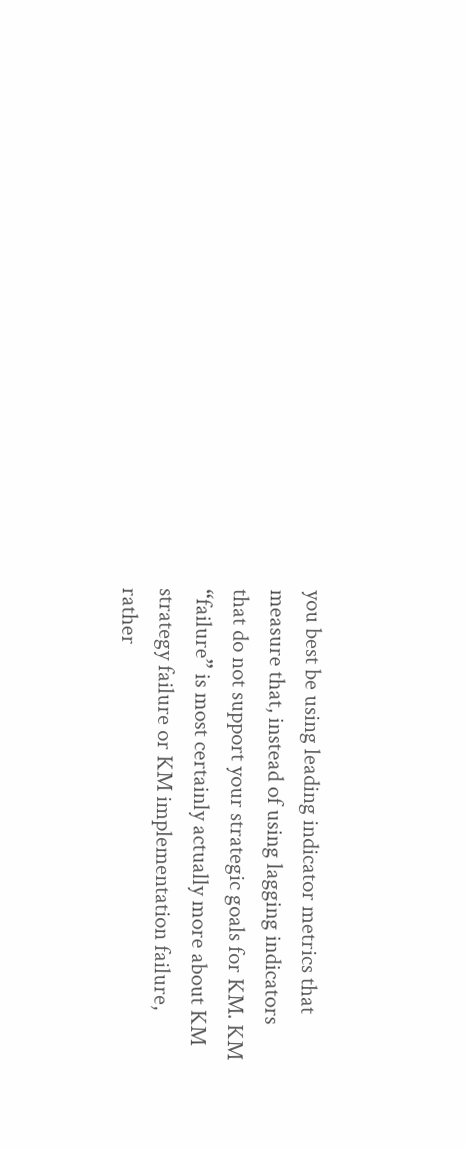you best be using leading indicator metrics that measure that, instead of using lagging indicators that do not support your strategic goals for KM. KM “failure” is most certainly actually more about KM strategy failure or KM implementation failure, rather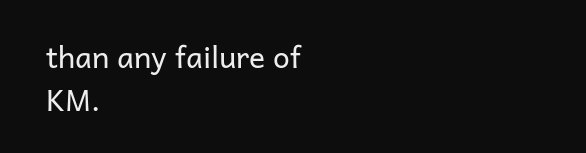than any failure of KM.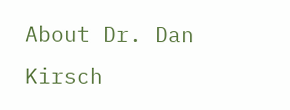About Dr. Dan Kirsch